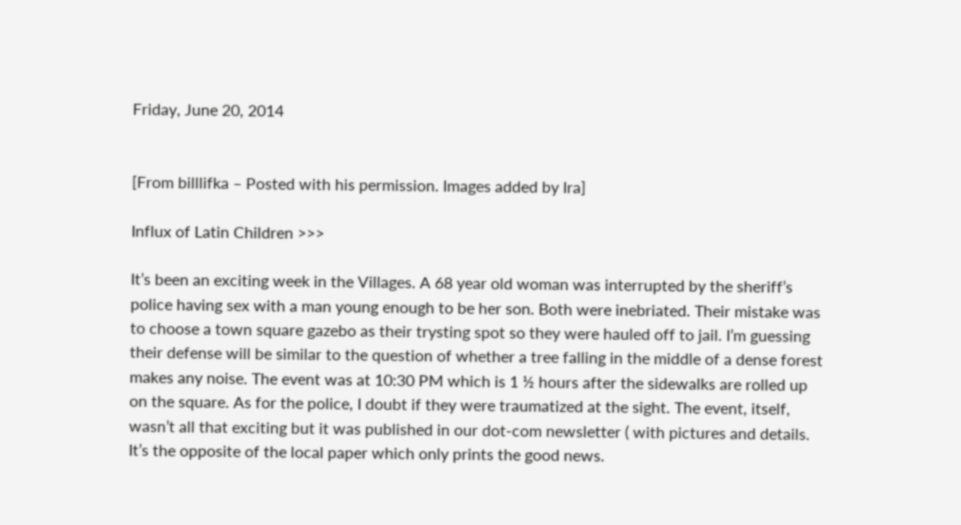Friday, June 20, 2014


[From billlifka – Posted with his permission. Images added by Ira]

Influx of Latin Children >>>

It’s been an exciting week in the Villages. A 68 year old woman was interrupted by the sheriff’s police having sex with a man young enough to be her son. Both were inebriated. Their mistake was to choose a town square gazebo as their trysting spot so they were hauled off to jail. I’m guessing their defense will be similar to the question of whether a tree falling in the middle of a dense forest makes any noise. The event was at 10:30 PM which is 1 ½ hours after the sidewalks are rolled up on the square. As for the police, I doubt if they were traumatized at the sight. The event, itself, wasn’t all that exciting but it was published in our dot-com newsletter ( with pictures and details. It’s the opposite of the local paper which only prints the good news.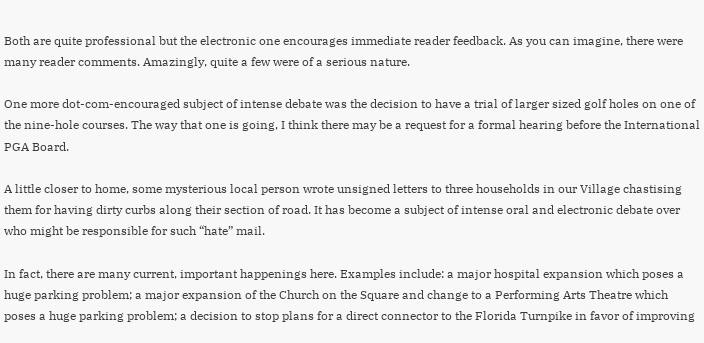Both are quite professional but the electronic one encourages immediate reader feedback. As you can imagine, there were many reader comments. Amazingly, quite a few were of a serious nature.

One more dot-com-encouraged subject of intense debate was the decision to have a trial of larger sized golf holes on one of the nine-hole courses. The way that one is going, I think there may be a request for a formal hearing before the International PGA Board.

A little closer to home, some mysterious local person wrote unsigned letters to three households in our Village chastising them for having dirty curbs along their section of road. It has become a subject of intense oral and electronic debate over who might be responsible for such “hate” mail.

In fact, there are many current, important happenings here. Examples include: a major hospital expansion which poses a huge parking problem; a major expansion of the Church on the Square and change to a Performing Arts Theatre which poses a huge parking problem; a decision to stop plans for a direct connector to the Florida Turnpike in favor of improving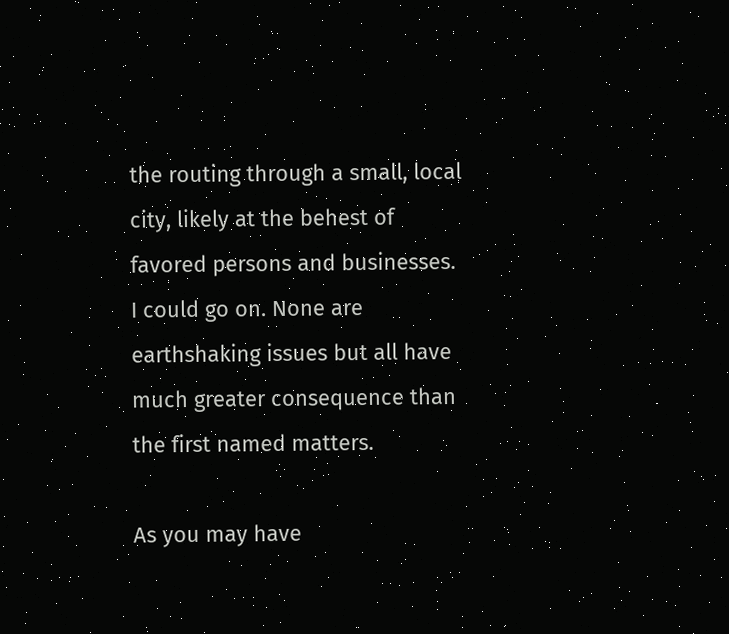the routing through a small, local city, likely at the behest of favored persons and businesses. I could go on. None are earthshaking issues but all have much greater consequence than the first named matters.

As you may have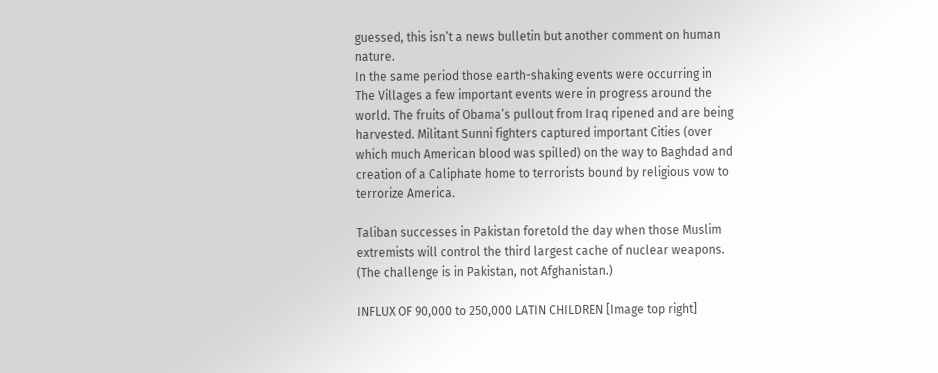guessed, this isn’t a news bulletin but another comment on human nature.
In the same period those earth-shaking events were occurring in The Villages a few important events were in progress around the world. The fruits of Obama’s pullout from Iraq ripened and are being harvested. Militant Sunni fighters captured important Cities (over which much American blood was spilled) on the way to Baghdad and creation of a Caliphate home to terrorists bound by religious vow to terrorize America.

Taliban successes in Pakistan foretold the day when those Muslim extremists will control the third largest cache of nuclear weapons. (The challenge is in Pakistan, not Afghanistan.)

INFLUX OF 90,000 to 250,000 LATIN CHILDREN [Image top right]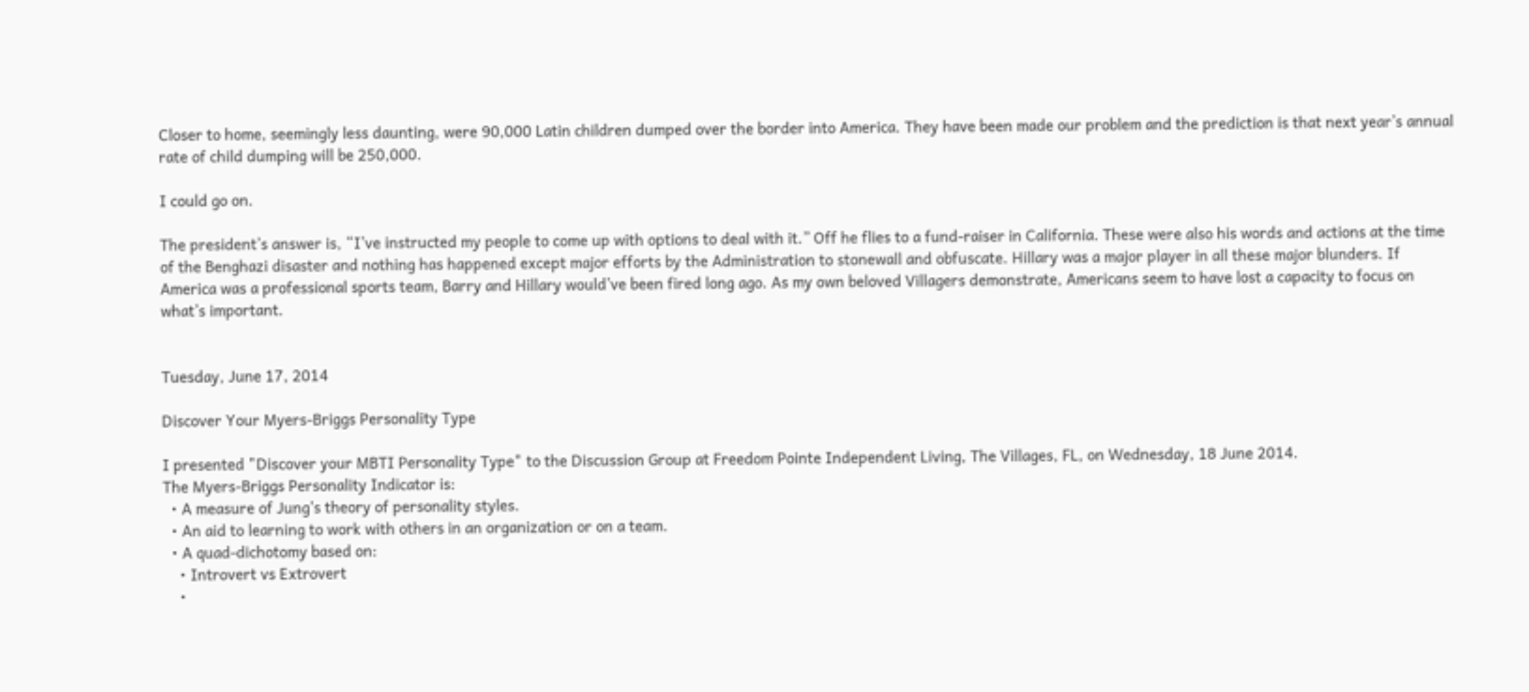Closer to home, seemingly less daunting, were 90,000 Latin children dumped over the border into America. They have been made our problem and the prediction is that next year’s annual rate of child dumping will be 250,000.

I could go on.

The president’s answer is, “I’ve instructed my people to come up with options to deal with it.” Off he flies to a fund-raiser in California. These were also his words and actions at the time of the Benghazi disaster and nothing has happened except major efforts by the Administration to stonewall and obfuscate. Hillary was a major player in all these major blunders. If America was a professional sports team, Barry and Hillary would’ve been fired long ago. As my own beloved Villagers demonstrate, Americans seem to have lost a capacity to focus on what’s important.


Tuesday, June 17, 2014

Discover Your Myers-Briggs Personality Type

I presented "Discover your MBTI Personality Type" to the Discussion Group at Freedom Pointe Independent Living, The Villages, FL, on Wednesday, 18 June 2014.
The Myers-Briggs Personality Indicator is:
  • A measure of Jung's theory of personality styles.
  • An aid to learning to work with others in an organization or on a team.
  • A quad-dichotomy based on:
    • Introvert vs Extrovert
    •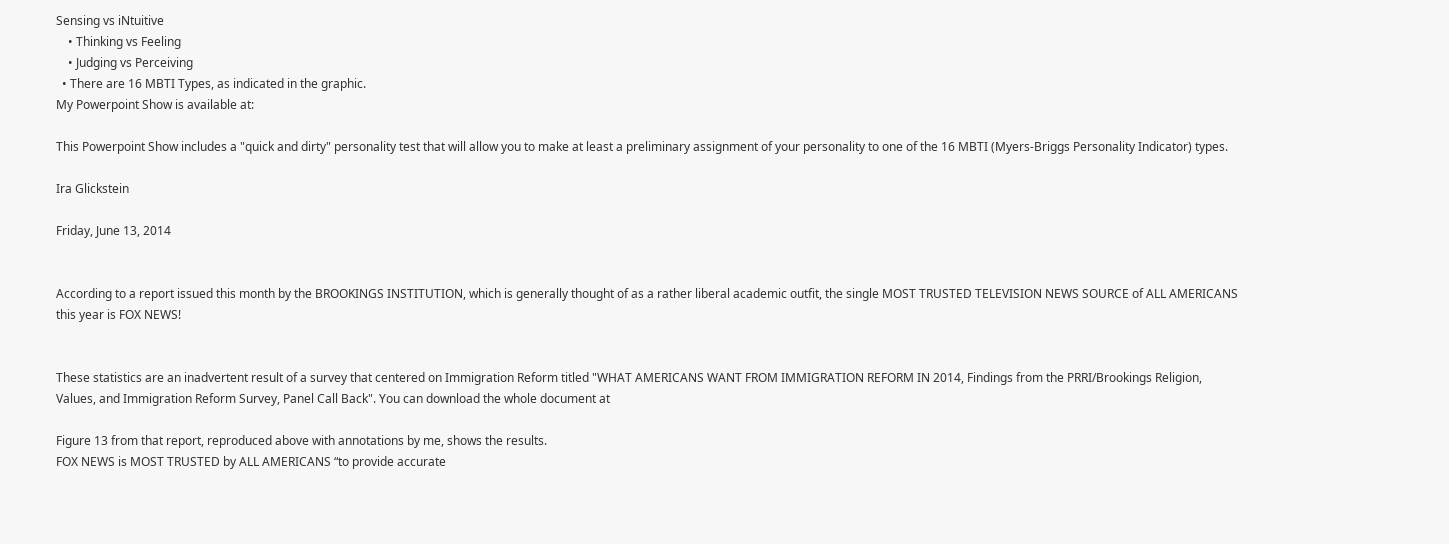Sensing vs iNtuitive
    • Thinking vs Feeling
    • Judging vs Perceiving
  • There are 16 MBTI Types, as indicated in the graphic.
My Powerpoint Show is available at:

This Powerpoint Show includes a "quick and dirty" personality test that will allow you to make at least a preliminary assignment of your personality to one of the 16 MBTI (Myers-Briggs Personality Indicator) types.

Ira Glickstein

Friday, June 13, 2014


According to a report issued this month by the BROOKINGS INSTITUTION, which is generally thought of as a rather liberal academic outfit, the single MOST TRUSTED TELEVISION NEWS SOURCE of ALL AMERICANS this year is FOX NEWS!


These statistics are an inadvertent result of a survey that centered on Immigration Reform titled "WHAT AMERICANS WANT FROM IMMIGRATION REFORM IN 2014, Findings from the PRRI/Brookings Religion, Values, and Immigration Reform Survey, Panel Call Back". You can download the whole document at

Figure 13 from that report, reproduced above with annotations by me, shows the results.
FOX NEWS is MOST TRUSTED by ALL AMERICANS “to provide accurate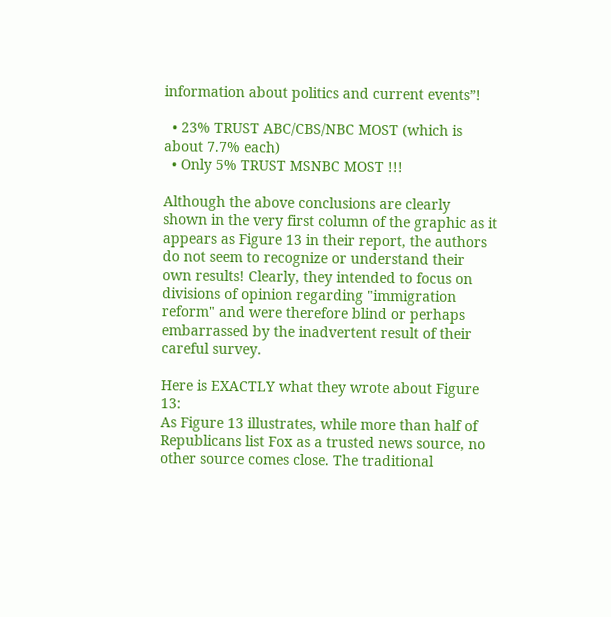information about politics and current events”!

  • 23% TRUST ABC/CBS/NBC MOST (which is about 7.7% each)
  • Only 5% TRUST MSNBC MOST !!!

Although the above conclusions are clearly shown in the very first column of the graphic as it appears as Figure 13 in their report, the authors do not seem to recognize or understand their own results! Clearly, they intended to focus on divisions of opinion regarding "immigration reform" and were therefore blind or perhaps embarrassed by the inadvertent result of their careful survey.

Here is EXACTLY what they wrote about Figure 13:
As Figure 13 illustrates, while more than half of Republicans list Fox as a trusted news source, no other source comes close. The traditional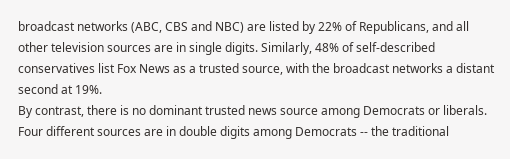broadcast networks (ABC, CBS and NBC) are listed by 22% of Republicans, and all other television sources are in single digits. Similarly, 48% of self-described conservatives list Fox News as a trusted source, with the broadcast networks a distant second at 19%.
By contrast, there is no dominant trusted news source among Democrats or liberals. Four different sources are in double digits among Democrats -- the traditional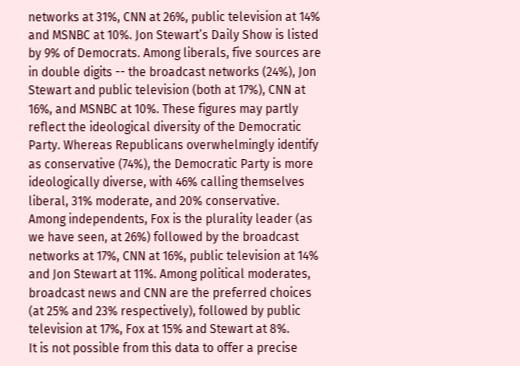networks at 31%, CNN at 26%, public television at 14% and MSNBC at 10%. Jon Stewart’s Daily Show is listed by 9% of Democrats. Among liberals, five sources are in double digits -- the broadcast networks (24%), Jon Stewart and public television (both at 17%), CNN at 16%, and MSNBC at 10%. These figures may partly reflect the ideological diversity of the Democratic Party. Whereas Republicans overwhelmingly identify as conservative (74%), the Democratic Party is more ideologically diverse, with 46% calling themselves liberal, 31% moderate, and 20% conservative.
Among independents, Fox is the plurality leader (as we have seen, at 26%) followed by the broadcast networks at 17%, CNN at 16%, public television at 14% and Jon Stewart at 11%. Among political moderates, broadcast news and CNN are the preferred choices (at 25% and 23% respectively), followed by public television at 17%, Fox at 15% and Stewart at 8%.
It is not possible from this data to offer a precise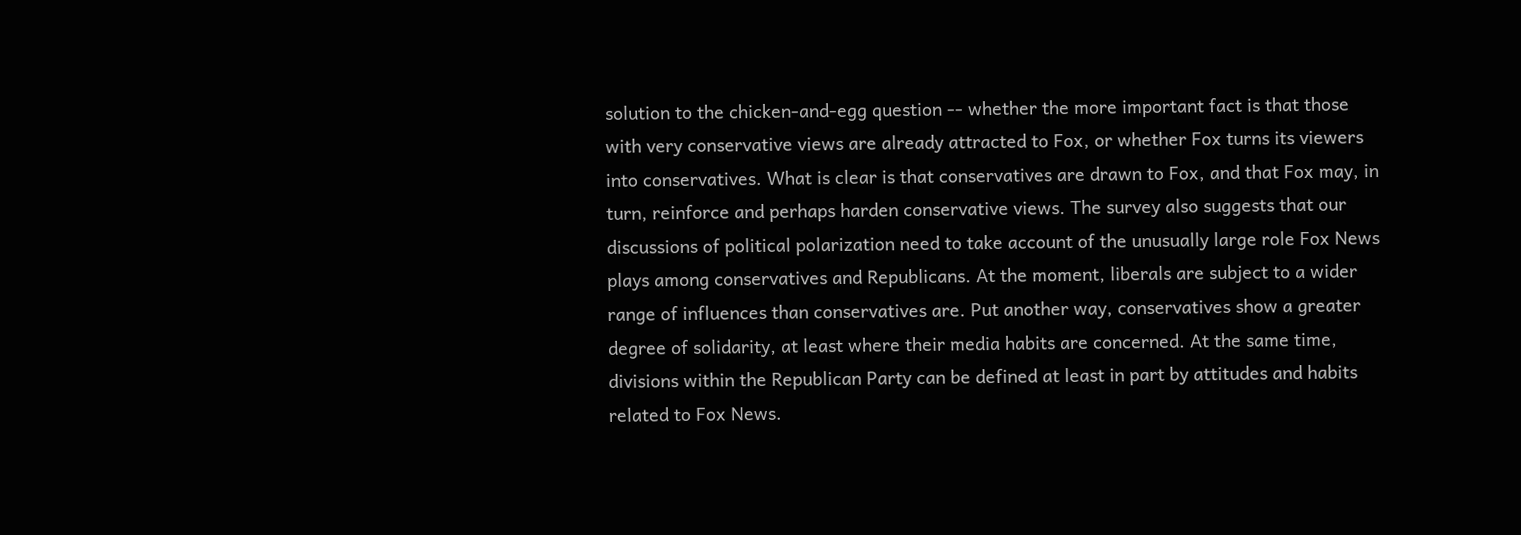solution to the chicken-and-egg question -- whether the more important fact is that those with very conservative views are already attracted to Fox, or whether Fox turns its viewers into conservatives. What is clear is that conservatives are drawn to Fox, and that Fox may, in turn, reinforce and perhaps harden conservative views. The survey also suggests that our discussions of political polarization need to take account of the unusually large role Fox News plays among conservatives and Republicans. At the moment, liberals are subject to a wider range of influences than conservatives are. Put another way, conservatives show a greater degree of solidarity, at least where their media habits are concerned. At the same time, divisions within the Republican Party can be defined at least in part by attitudes and habits related to Fox News.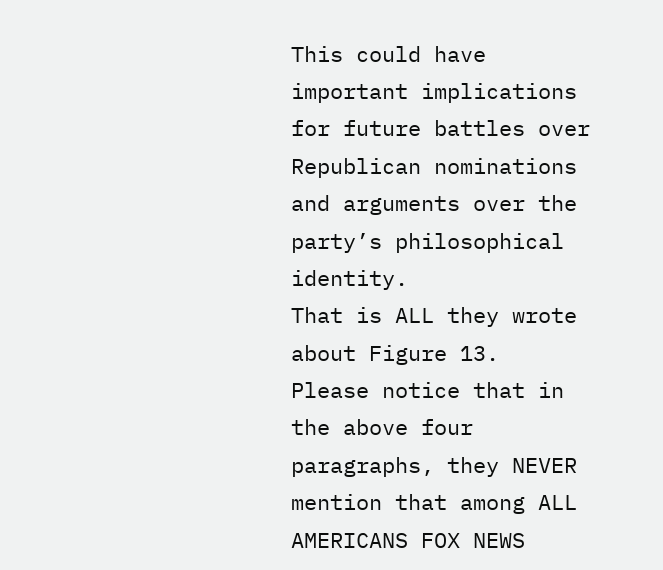This could have important implications for future battles over Republican nominations and arguments over the party’s philosophical identity.
That is ALL they wrote about Figure 13.  Please notice that in the above four paragraphs, they NEVER mention that among ALL AMERICANS FOX NEWS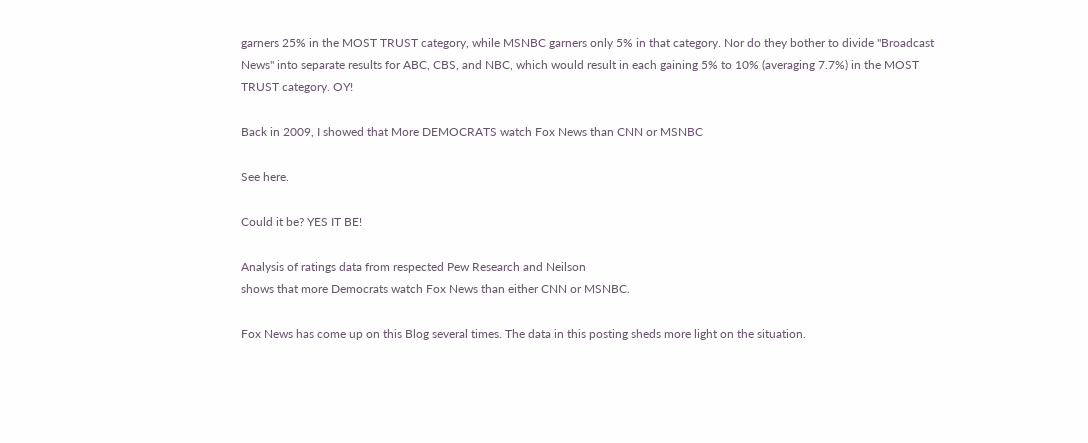garners 25% in the MOST TRUST category, while MSNBC garners only 5% in that category. Nor do they bother to divide "Broadcast News" into separate results for ABC, CBS, and NBC, which would result in each gaining 5% to 10% (averaging 7.7%) in the MOST TRUST category. OY!

Back in 2009, I showed that More DEMOCRATS watch Fox News than CNN or MSNBC

See here.

Could it be? YES IT BE!

Analysis of ratings data from respected Pew Research and Neilson
shows that more Democrats watch Fox News than either CNN or MSNBC.

Fox News has come up on this Blog several times. The data in this posting sheds more light on the situation.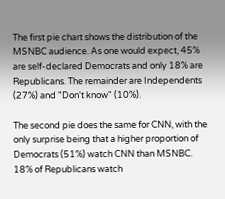The first pie chart shows the distribution of the MSNBC audience. As one would expect, 45% are self-declared Democrats and only 18% are Republicans. The remainder are Independents (27%) and "Don't know" (10%).

The second pie does the same for CNN, with the only surprise being that a higher proportion of Democrats (51%) watch CNN than MSNBC. 18% of Republicans watch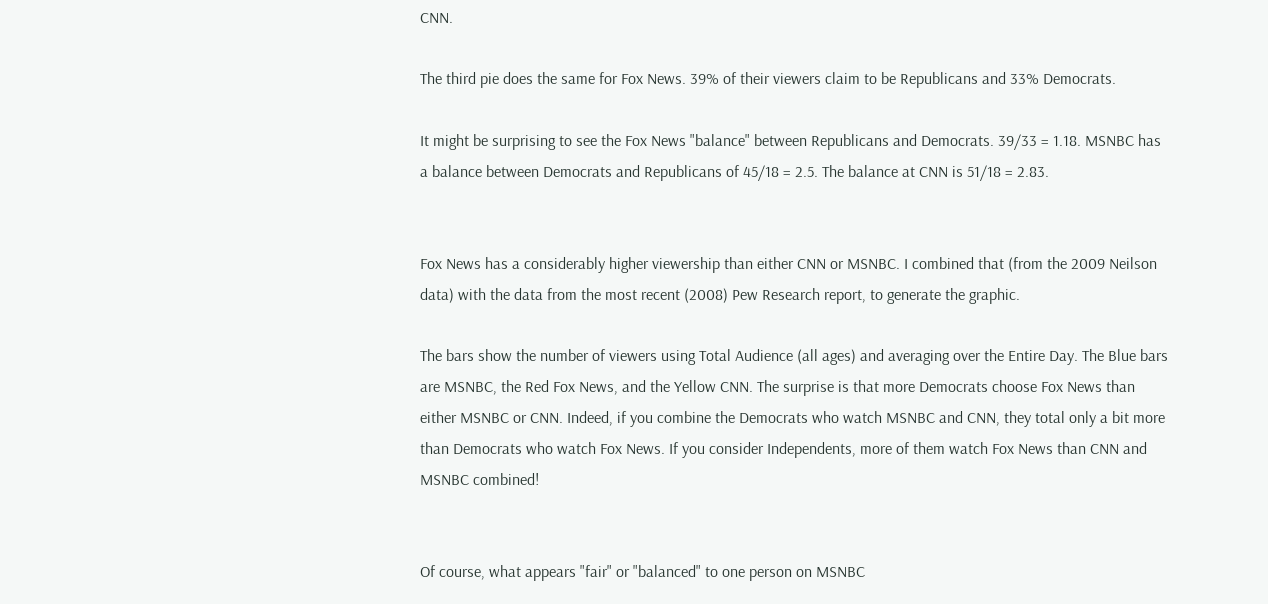CNN.

The third pie does the same for Fox News. 39% of their viewers claim to be Republicans and 33% Democrats.

It might be surprising to see the Fox News "balance" between Republicans and Democrats. 39/33 = 1.18. MSNBC has a balance between Democrats and Republicans of 45/18 = 2.5. The balance at CNN is 51/18 = 2.83.


Fox News has a considerably higher viewership than either CNN or MSNBC. I combined that (from the 2009 Neilson data) with the data from the most recent (2008) Pew Research report, to generate the graphic.

The bars show the number of viewers using Total Audience (all ages) and averaging over the Entire Day. The Blue bars are MSNBC, the Red Fox News, and the Yellow CNN. The surprise is that more Democrats choose Fox News than either MSNBC or CNN. Indeed, if you combine the Democrats who watch MSNBC and CNN, they total only a bit more than Democrats who watch Fox News. If you consider Independents, more of them watch Fox News than CNN and MSNBC combined!


Of course, what appears "fair" or "balanced" to one person on MSNBC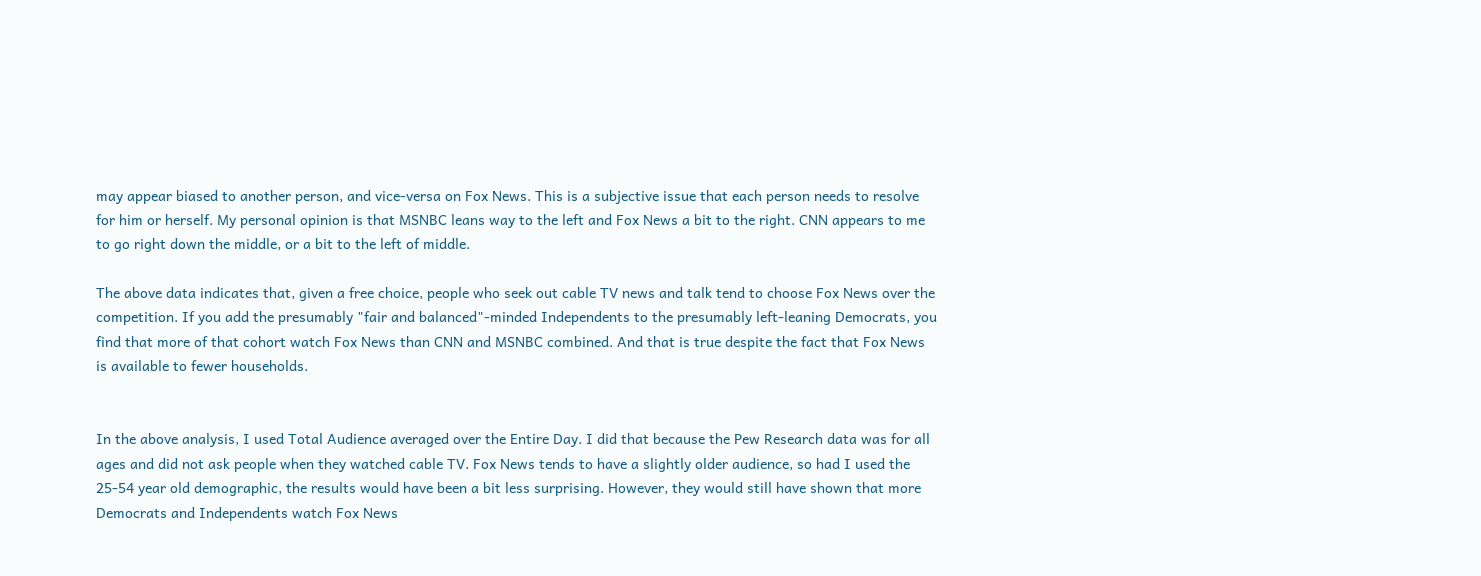may appear biased to another person, and vice-versa on Fox News. This is a subjective issue that each person needs to resolve for him or herself. My personal opinion is that MSNBC leans way to the left and Fox News a bit to the right. CNN appears to me to go right down the middle, or a bit to the left of middle.

The above data indicates that, given a free choice, people who seek out cable TV news and talk tend to choose Fox News over the competition. If you add the presumably "fair and balanced"-minded Independents to the presumably left-leaning Democrats, you find that more of that cohort watch Fox News than CNN and MSNBC combined. And that is true despite the fact that Fox News is available to fewer households.


In the above analysis, I used Total Audience averaged over the Entire Day. I did that because the Pew Research data was for all ages and did not ask people when they watched cable TV. Fox News tends to have a slightly older audience, so had I used the 25-54 year old demographic, the results would have been a bit less surprising. However, they would still have shown that more Democrats and Independents watch Fox News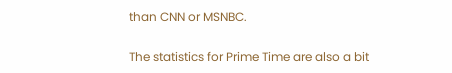than CNN or MSNBC.

The statistics for Prime Time are also a bit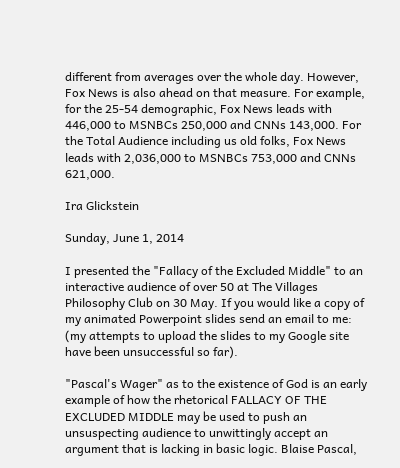different from averages over the whole day. However, Fox News is also ahead on that measure. For example, for the 25-54 demographic, Fox News leads with 446,000 to MSNBCs 250,000 and CNNs 143,000. For the Total Audience including us old folks, Fox News leads with 2,036,000 to MSNBCs 753,000 and CNNs 621,000.

Ira Glickstein

Sunday, June 1, 2014

I presented the "Fallacy of the Excluded Middle" to an interactive audience of over 50 at The Villages Philosophy Club on 30 May. If you would like a copy of my animated Powerpoint slides send an email to me: (my attempts to upload the slides to my Google site have been unsuccessful so far).

"Pascal's Wager" as to the existence of God is an early example of how the rhetorical FALLACY OF THE EXCLUDED MIDDLE may be used to push an unsuspecting audience to unwittingly accept an argument that is lacking in basic logic. Blaise Pascal,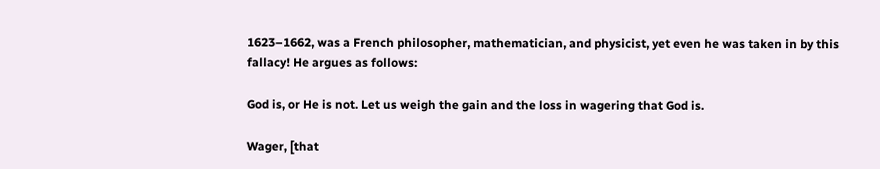1623–1662, was a French philosopher, mathematician, and physicist, yet even he was taken in by this fallacy! He argues as follows:

God is, or He is not. Let us weigh the gain and the loss in wagering that God is.

Wager, [that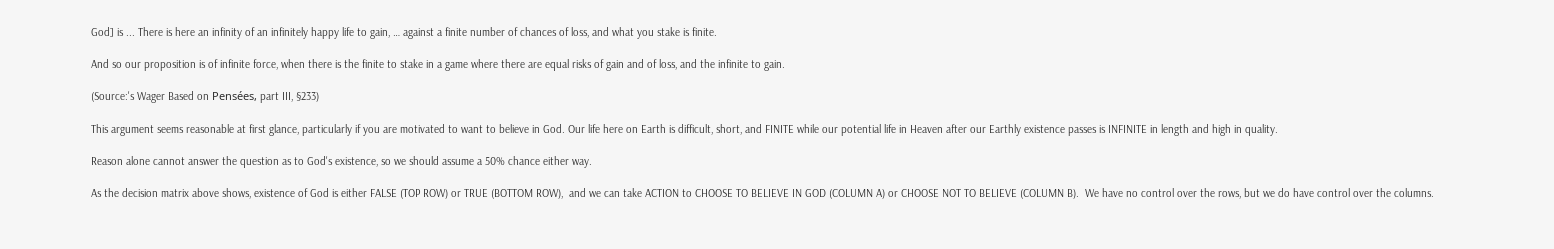God] is ... There is here an infinity of an infinitely happy life to gain, … against a finite number of chances of loss, and what you stake is finite.

And so our proposition is of infinite force, when there is the finite to stake in a game where there are equal risks of gain and of loss, and the infinite to gain.

(Source:'s Wager Based on Pensées, part III, §233)

This argument seems reasonable at first glance, particularly if you are motivated to want to believe in God. Our life here on Earth is difficult, short, and FINITE while our potential life in Heaven after our Earthly existence passes is INFINITE in length and high in quality.

Reason alone cannot answer the question as to God's existence, so we should assume a 50% chance either way.

As the decision matrix above shows, existence of God is either FALSE (TOP ROW) or TRUE (BOTTOM ROW),  and we can take ACTION to CHOOSE TO BELIEVE IN GOD (COLUMN A) or CHOOSE NOT TO BELIEVE (COLUMN B).  We have no control over the rows, but we do have control over the columns.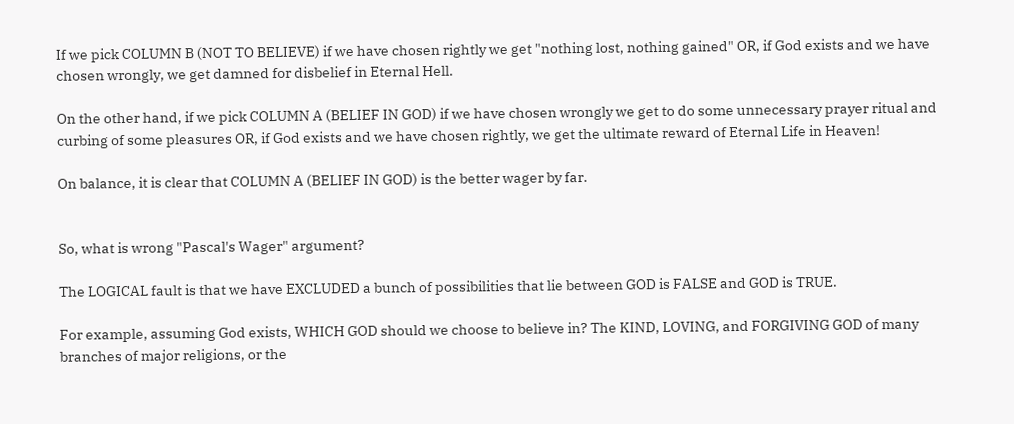If we pick COLUMN B (NOT TO BELIEVE) if we have chosen rightly we get "nothing lost, nothing gained" OR, if God exists and we have chosen wrongly, we get damned for disbelief in Eternal Hell.

On the other hand, if we pick COLUMN A (BELIEF IN GOD) if we have chosen wrongly we get to do some unnecessary prayer ritual and curbing of some pleasures OR, if God exists and we have chosen rightly, we get the ultimate reward of Eternal Life in Heaven!

On balance, it is clear that COLUMN A (BELIEF IN GOD) is the better wager by far.


So, what is wrong "Pascal's Wager" argument?

The LOGICAL fault is that we have EXCLUDED a bunch of possibilities that lie between GOD is FALSE and GOD is TRUE.

For example, assuming God exists, WHICH GOD should we choose to believe in? The KIND, LOVING, and FORGIVING GOD of many branches of major religions, or the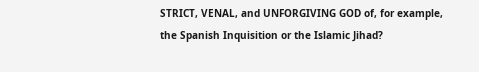STRICT, VENAL, and UNFORGIVING GOD of, for example, the Spanish Inquisition or the Islamic Jihad?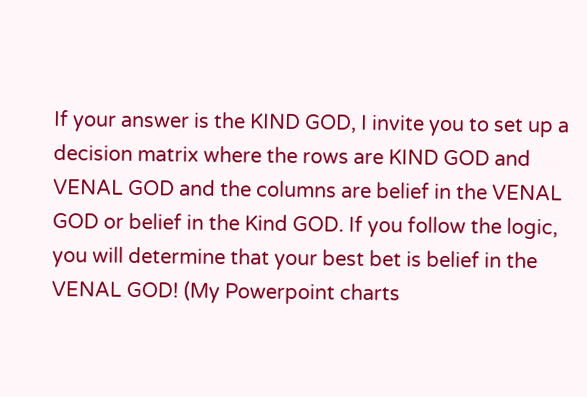If your answer is the KIND GOD, I invite you to set up a decision matrix where the rows are KIND GOD and VENAL GOD and the columns are belief in the VENAL GOD or belief in the Kind GOD. If you follow the logic, you will determine that your best bet is belief in the VENAL GOD! (My Powerpoint charts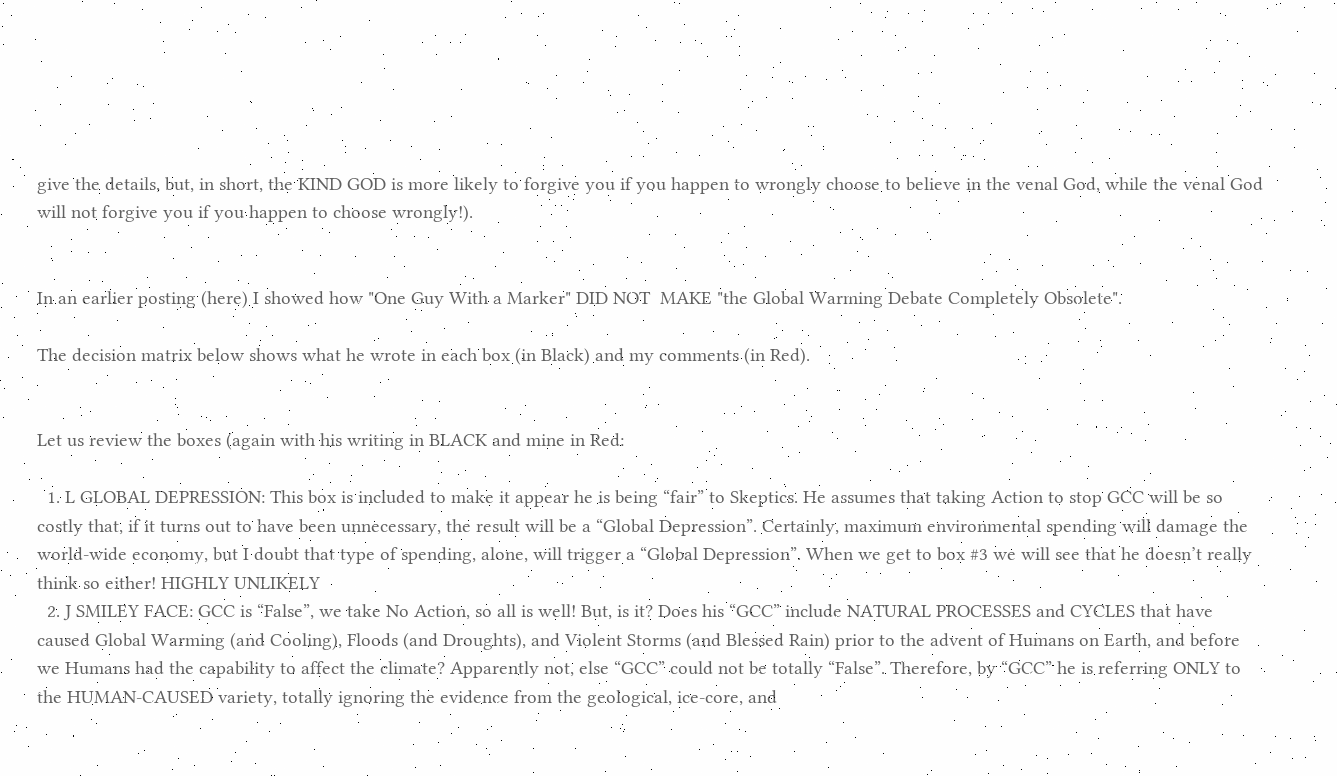give the details, but, in short, the KIND GOD is more likely to forgive you if you happen to wrongly choose to believe in the venal God, while the venal God will not forgive you if you happen to choose wrongly!).


In an earlier posting (here) I showed how "One Guy With a Marker" DID NOT  MAKE "the Global Warming Debate Completely Obsolete".

The decision matrix below shows what he wrote in each box (in Black) and my comments (in Red).


Let us review the boxes (again with his writing in BLACK and mine in Red:

  1. L GLOBAL DEPRESSION: This box is included to make it appear he is being “fair” to Skeptics. He assumes that taking Action to stop GCC will be so costly that, if it turns out to have been unnecessary, the result will be a “Global Depression”. Certainly, maximum environmental spending will damage the world-wide economy, but I doubt that type of spending, alone, will trigger a “Global Depression”. When we get to box #3 we will see that he doesn’t really think so either! HIGHLY UNLIKELY
  2. J SMILEY FACE: GCC is “False”, we take No Action, so all is well! But, is it? Does his “GCC” include NATURAL PROCESSES and CYCLES that have caused Global Warming (and Cooling), Floods (and Droughts), and Violent Storms (and Blessed Rain) prior to the advent of Humans on Earth, and before we Humans had the capability to affect the climate? Apparently not, else “GCC” could not be totally “False”. Therefore, by “GCC” he is referring ONLY to the HUMAN-CAUSED variety, totally ignoring the evidence from the geological, ice-core, and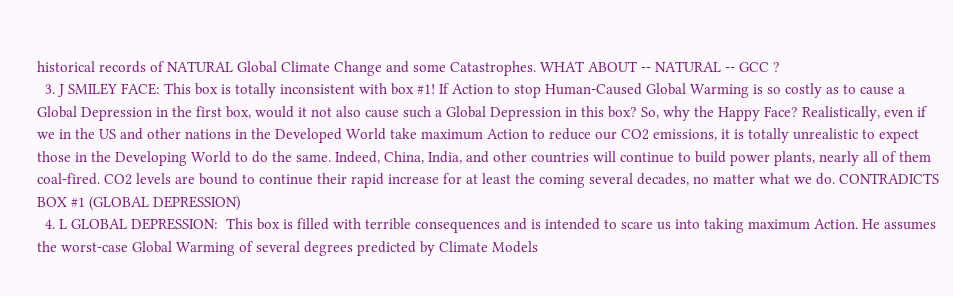historical records of NATURAL Global Climate Change and some Catastrophes. WHAT ABOUT -- NATURAL -- GCC ?
  3. J SMILEY FACE: This box is totally inconsistent with box #1! If Action to stop Human-Caused Global Warming is so costly as to cause a Global Depression in the first box, would it not also cause such a Global Depression in this box? So, why the Happy Face? Realistically, even if we in the US and other nations in the Developed World take maximum Action to reduce our CO2 emissions, it is totally unrealistic to expect those in the Developing World to do the same. Indeed, China, India, and other countries will continue to build power plants, nearly all of them coal-fired. CO2 levels are bound to continue their rapid increase for at least the coming several decades, no matter what we do. CONTRADICTS BOX #1 (GLOBAL DEPRESSION)
  4. L GLOBAL DEPRESSION:  This box is filled with terrible consequences and is intended to scare us into taking maximum Action. He assumes the worst-case Global Warming of several degrees predicted by Climate Models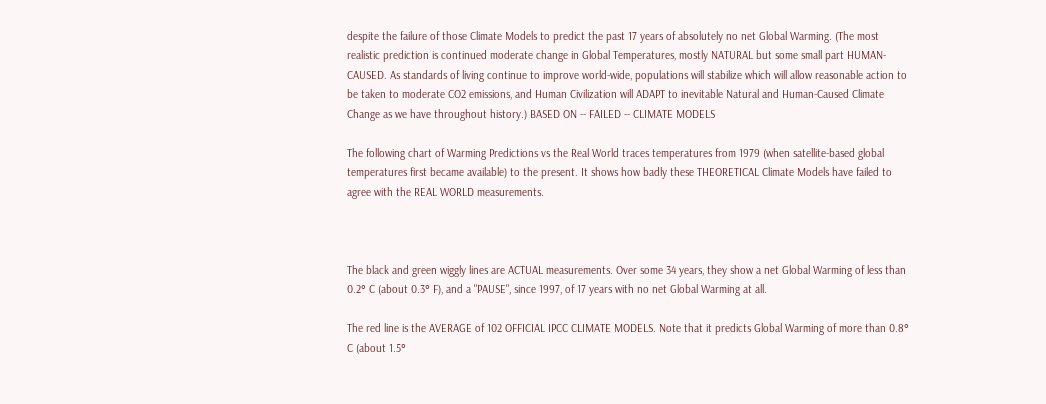despite the failure of those Climate Models to predict the past 17 years of absolutely no net Global Warming. (The most realistic prediction is continued moderate change in Global Temperatures, mostly NATURAL but some small part HUMAN-CAUSED. As standards of living continue to improve world-wide, populations will stabilize which will allow reasonable action to be taken to moderate CO2 emissions, and Human Civilization will ADAPT to inevitable Natural and Human-Caused Climate Change as we have throughout history.) BASED ON -- FAILED -- CLIMATE MODELS

The following chart of Warming Predictions vs the Real World traces temperatures from 1979 (when satellite-based global temperatures first became available) to the present. It shows how badly these THEORETICAL Climate Models have failed to agree with the REAL WORLD measurements.



The black and green wiggly lines are ACTUAL measurements. Over some 34 years, they show a net Global Warming of less than 0.2° C (about 0.3° F), and a "PAUSE", since 1997, of 17 years with no net Global Warming at all.

The red line is the AVERAGE of 102 OFFICIAL IPCC CLIMATE MODELS. Note that it predicts Global Warming of more than 0.8° C (about 1.5°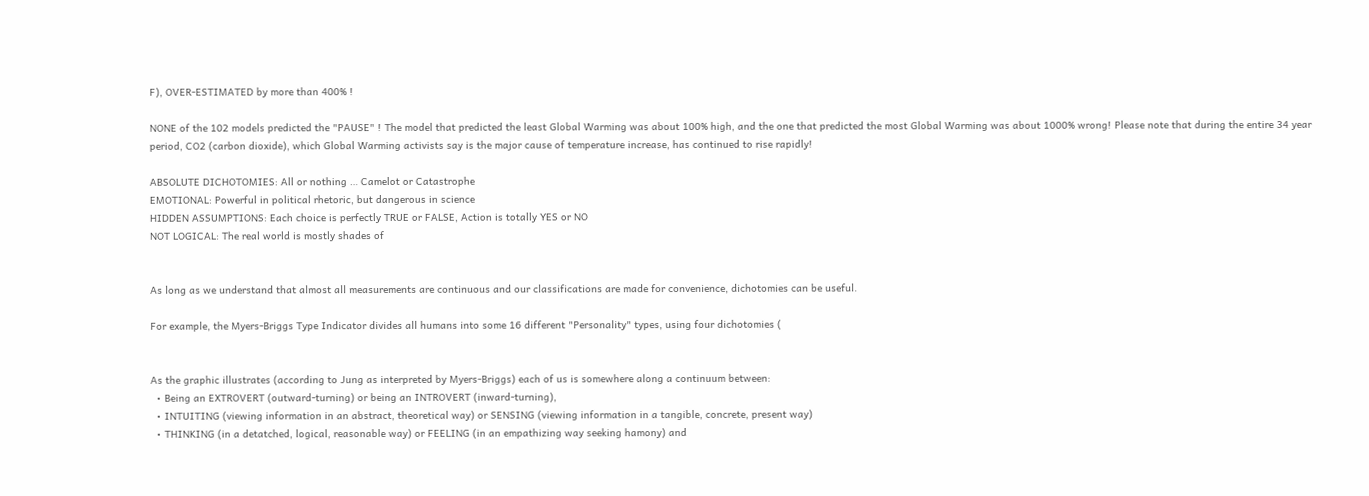F), OVER-ESTIMATED by more than 400% !

NONE of the 102 models predicted the "PAUSE" ! The model that predicted the least Global Warming was about 100% high, and the one that predicted the most Global Warming was about 1000% wrong! Please note that during the entire 34 year period, CO2 (carbon dioxide), which Global Warming activists say is the major cause of temperature increase, has continued to rise rapidly!

ABSOLUTE DICHOTOMIES: All or nothing … Camelot or Catastrophe
EMOTIONAL: Powerful in political rhetoric, but dangerous in science
HIDDEN ASSUMPTIONS: Each choice is perfectly TRUE or FALSE, Action is totally YES or NO
NOT LOGICAL: The real world is mostly shades of


As long as we understand that almost all measurements are continuous and our classifications are made for convenience, dichotomies can be useful.

For example, the Myers-Briggs Type Indicator divides all humans into some 16 different "Personality" types, using four dichotomies (


As the graphic illustrates (according to Jung as interpreted by Myers-Briggs) each of us is somewhere along a continuum between:
  • Being an EXTROVERT (outward-turning) or being an INTROVERT (inward-turning),
  • INTUITING (viewing information in an abstract, theoretical way) or SENSING (viewing information in a tangible, concrete, present way)
  • THINKING (in a detatched, logical, reasonable way) or FEELING (in an empathizing way seeking hamony) and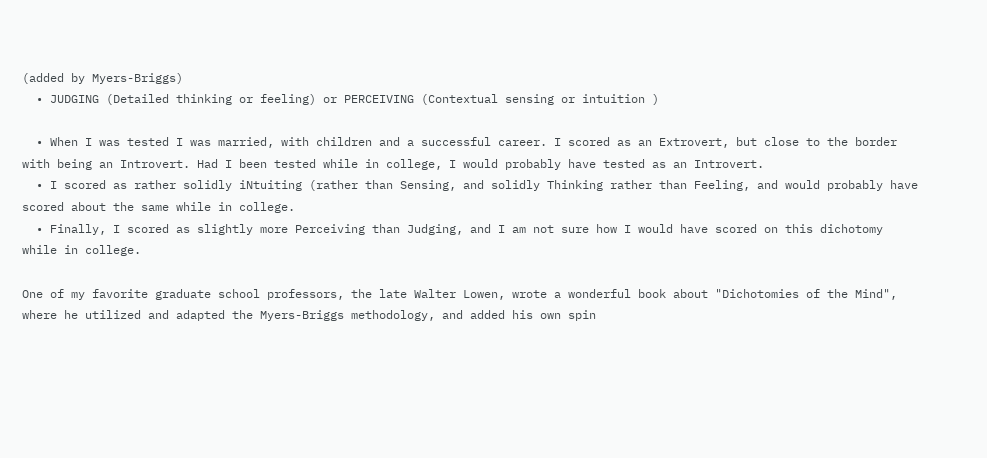(added by Myers-Briggs)
  • JUDGING (Detailed thinking or feeling) or PERCEIVING (Contextual sensing or intuition )

  • When I was tested I was married, with children and a successful career. I scored as an Extrovert, but close to the border with being an Introvert. Had I been tested while in college, I would probably have tested as an Introvert.
  • I scored as rather solidly iNtuiting (rather than Sensing, and solidly Thinking rather than Feeling, and would probably have scored about the same while in college.
  • Finally, I scored as slightly more Perceiving than Judging, and I am not sure how I would have scored on this dichotomy while in college.

One of my favorite graduate school professors, the late Walter Lowen, wrote a wonderful book about "Dichotomies of the Mind", where he utilized and adapted the Myers-Briggs methodology, and added his own spin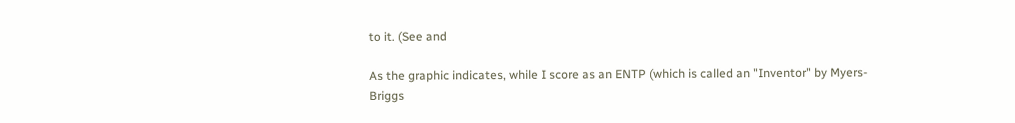to it. (See and

As the graphic indicates, while I score as an ENTP (which is called an "Inventor" by Myers-Briggs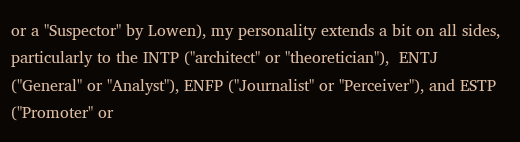or a "Suspector" by Lowen), my personality extends a bit on all sides, particularly to the INTP ("architect" or "theoretician"),  ENTJ ("General" or "Analyst"), ENFP ("Journalist" or "Perceiver"), and ESTP ("Promoter" or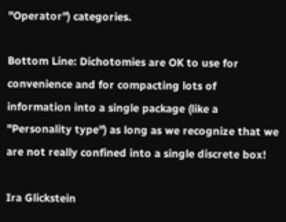"Operator") categories.

Bottom Line: Dichotomies are OK to use for convenience and for compacting lots of information into a single package (like a "Personality type") as long as we recognize that we are not really confined into a single discrete box!

Ira Glickstein